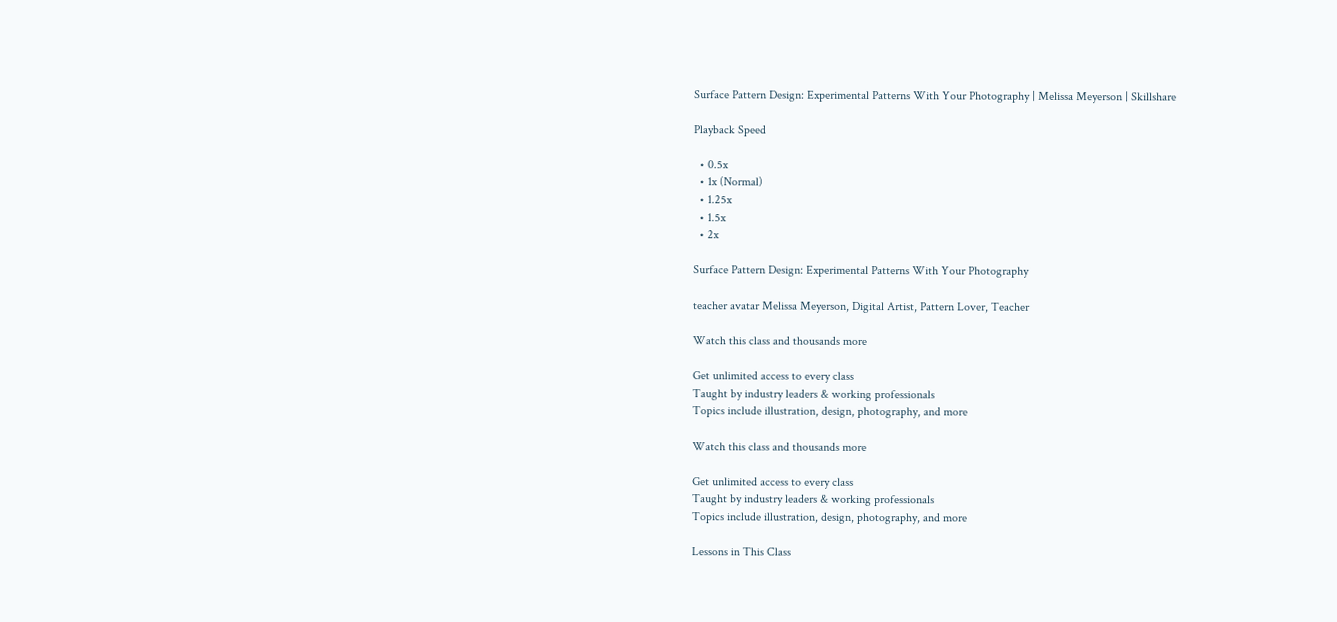Surface Pattern Design: Experimental Patterns With Your Photography | Melissa Meyerson | Skillshare

Playback Speed

  • 0.5x
  • 1x (Normal)
  • 1.25x
  • 1.5x
  • 2x

Surface Pattern Design: Experimental Patterns With Your Photography

teacher avatar Melissa Meyerson, Digital Artist, Pattern Lover, Teacher

Watch this class and thousands more

Get unlimited access to every class
Taught by industry leaders & working professionals
Topics include illustration, design, photography, and more

Watch this class and thousands more

Get unlimited access to every class
Taught by industry leaders & working professionals
Topics include illustration, design, photography, and more

Lessons in This Class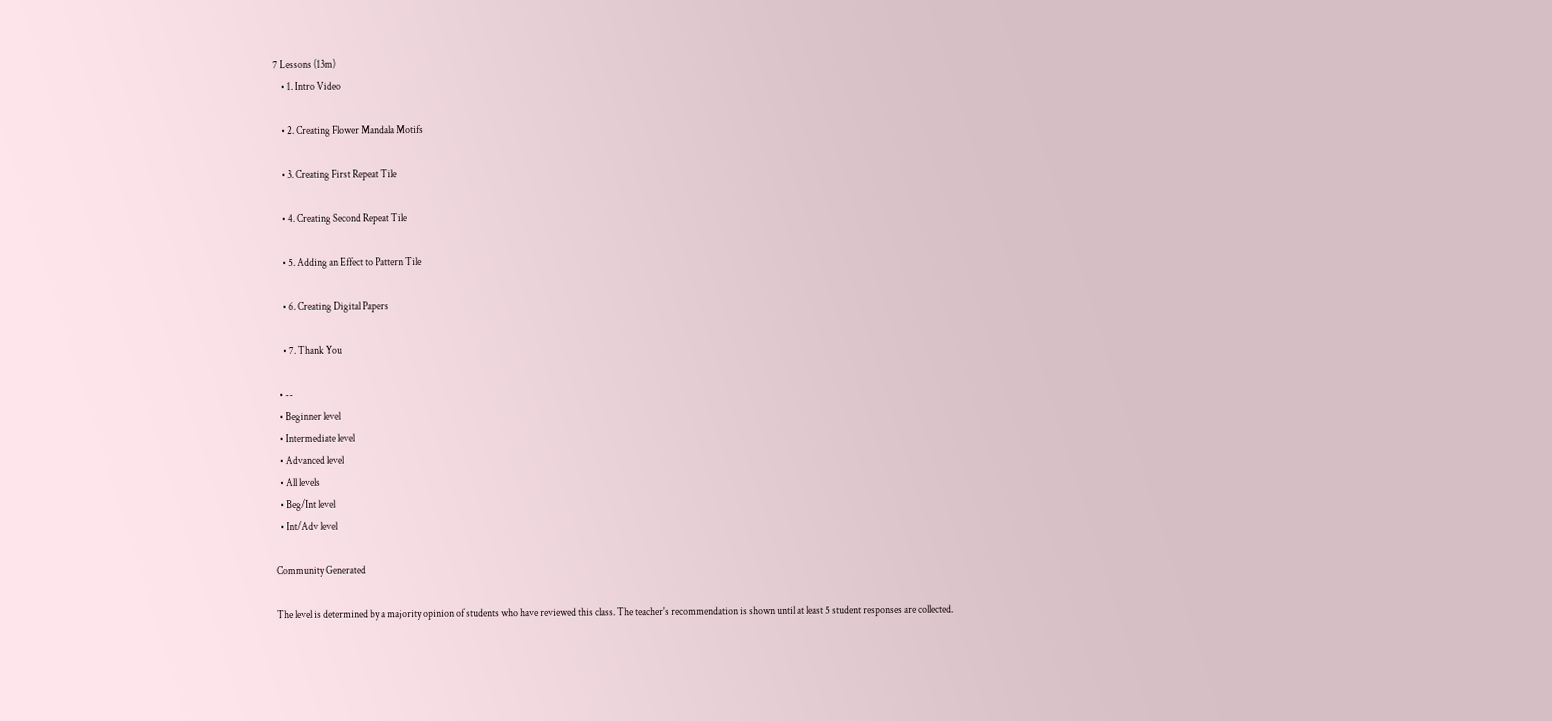7 Lessons (13m)
    • 1. Intro Video

    • 2. Creating Flower Mandala Motifs

    • 3. Creating First Repeat Tile

    • 4. Creating Second Repeat Tile

    • 5. Adding an Effect to Pattern Tile

    • 6. Creating Digital Papers

    • 7. Thank You

  • --
  • Beginner level
  • Intermediate level
  • Advanced level
  • All levels
  • Beg/Int level
  • Int/Adv level

Community Generated

The level is determined by a majority opinion of students who have reviewed this class. The teacher's recommendation is shown until at least 5 student responses are collected.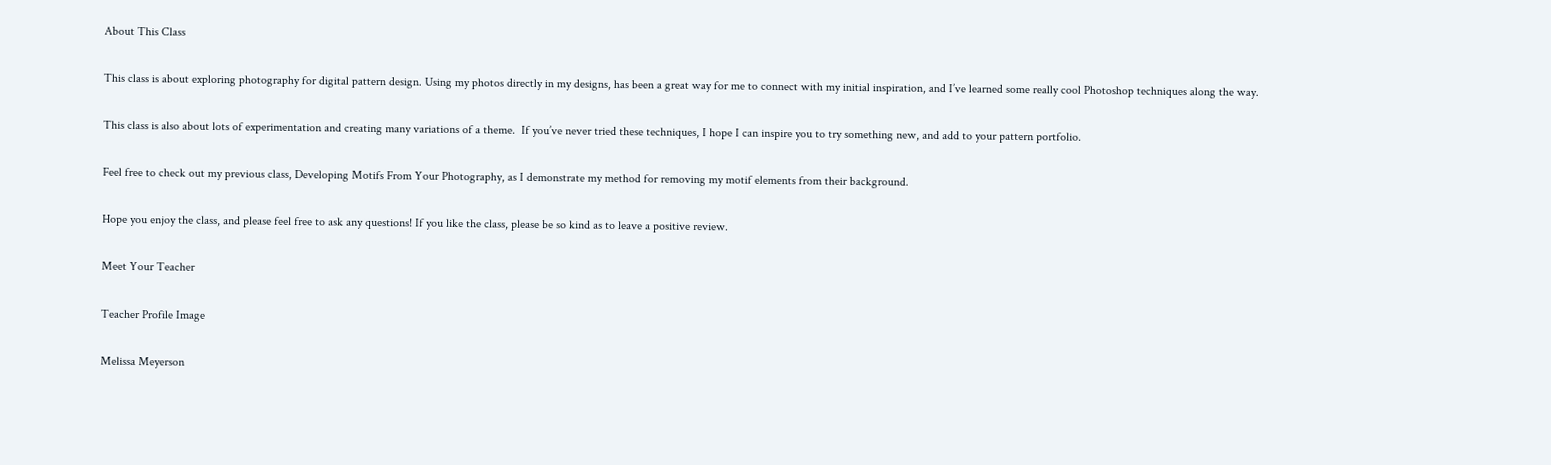About This Class

This class is about exploring photography for digital pattern design. Using my photos directly in my designs, has been a great way for me to connect with my initial inspiration, and I’ve learned some really cool Photoshop techniques along the way.

This class is also about lots of experimentation and creating many variations of a theme.  If you’ve never tried these techniques, I hope I can inspire you to try something new, and add to your pattern portfolio.

Feel free to check out my previous class, Developing Motifs From Your Photography, as I demonstrate my method for removing my motif elements from their background.

Hope you enjoy the class, and please feel free to ask any questions! If you like the class, please be so kind as to leave a positive review.

Meet Your Teacher

Teacher Profile Image

Melissa Meyerson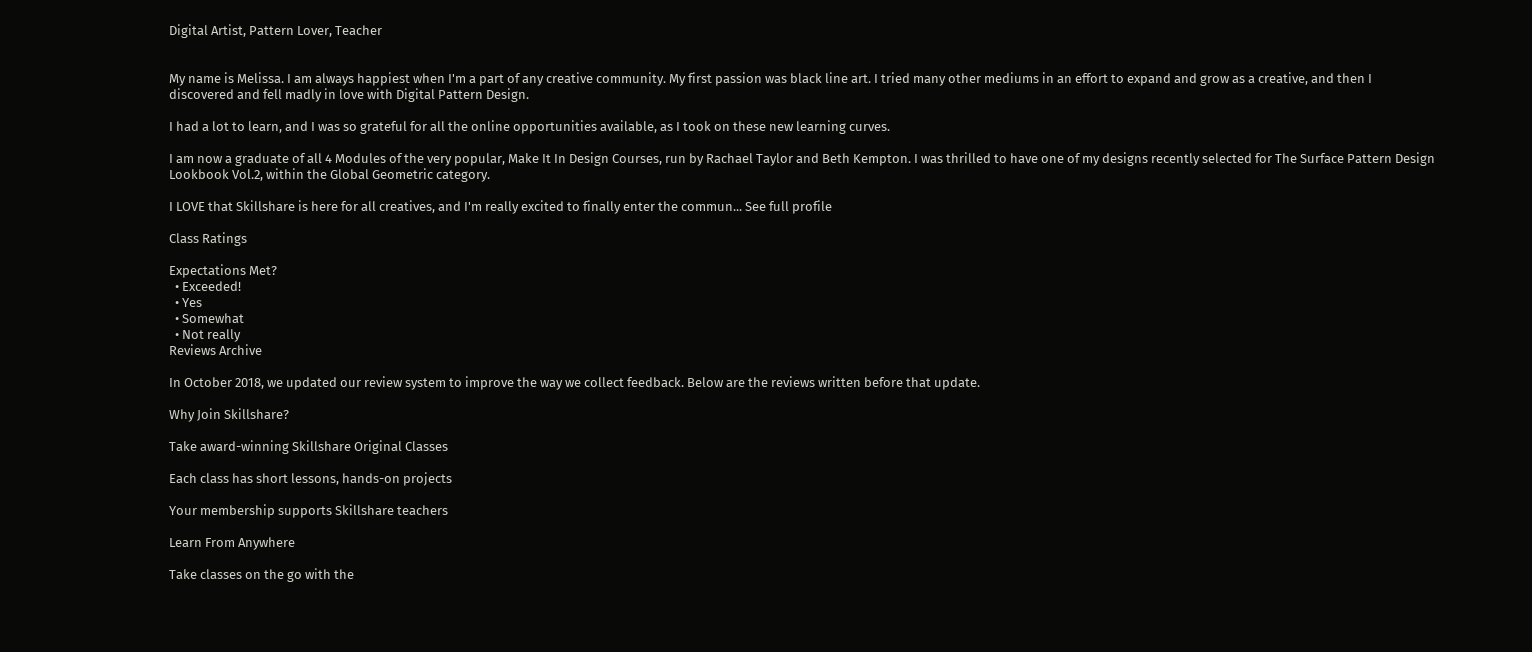Digital Artist, Pattern Lover, Teacher


My name is Melissa. I am always happiest when I'm a part of any creative community. My first passion was black line art. I tried many other mediums in an effort to expand and grow as a creative, and then I discovered and fell madly in love with Digital Pattern Design.

I had a lot to learn, and I was so grateful for all the online opportunities available, as I took on these new learning curves.

I am now a graduate of all 4 Modules of the very popular, Make It In Design Courses, run by Rachael Taylor and Beth Kempton. I was thrilled to have one of my designs recently selected for The Surface Pattern Design Lookbook Vol.2, within the Global Geometric category.

I LOVE that Skillshare is here for all creatives, and I'm really excited to finally enter the commun... See full profile

Class Ratings

Expectations Met?
  • Exceeded!
  • Yes
  • Somewhat
  • Not really
Reviews Archive

In October 2018, we updated our review system to improve the way we collect feedback. Below are the reviews written before that update.

Why Join Skillshare?

Take award-winning Skillshare Original Classes

Each class has short lessons, hands-on projects

Your membership supports Skillshare teachers

Learn From Anywhere

Take classes on the go with the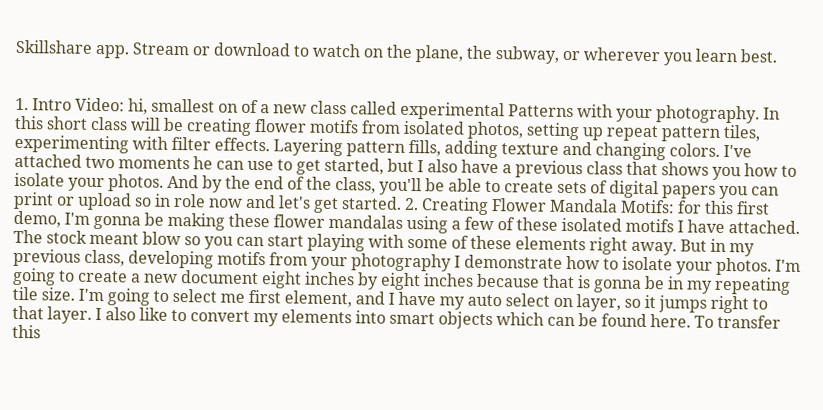Skillshare app. Stream or download to watch on the plane, the subway, or wherever you learn best.


1. Intro Video: hi, smallest on of a new class called experimental Patterns with your photography. In this short class will be creating flower motifs from isolated photos, setting up repeat pattern tiles, experimenting with filter effects. Layering pattern fills, adding texture and changing colors. I've attached two moments he can use to get started, but I also have a previous class that shows you how to isolate your photos. And by the end of the class, you'll be able to create sets of digital papers you can print or upload so in role now and let's get started. 2. Creating Flower Mandala Motifs: for this first demo, I'm gonna be making these flower mandalas using a few of these isolated motifs I have attached. The stock meant blow so you can start playing with some of these elements right away. But in my previous class, developing motifs from your photography I demonstrate how to isolate your photos. I'm going to create a new document eight inches by eight inches because that is gonna be in my repeating tile size. I'm going to select me first element, and I have my auto select on layer, so it jumps right to that layer. I also like to convert my elements into smart objects which can be found here. To transfer this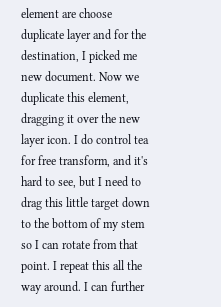element are choose duplicate layer and for the destination, I picked me new document. Now we duplicate this element, dragging it over the new layer icon. I do control tea for free transform, and it's hard to see, but I need to drag this little target down to the bottom of my stem so I can rotate from that point. I repeat this all the way around. I can further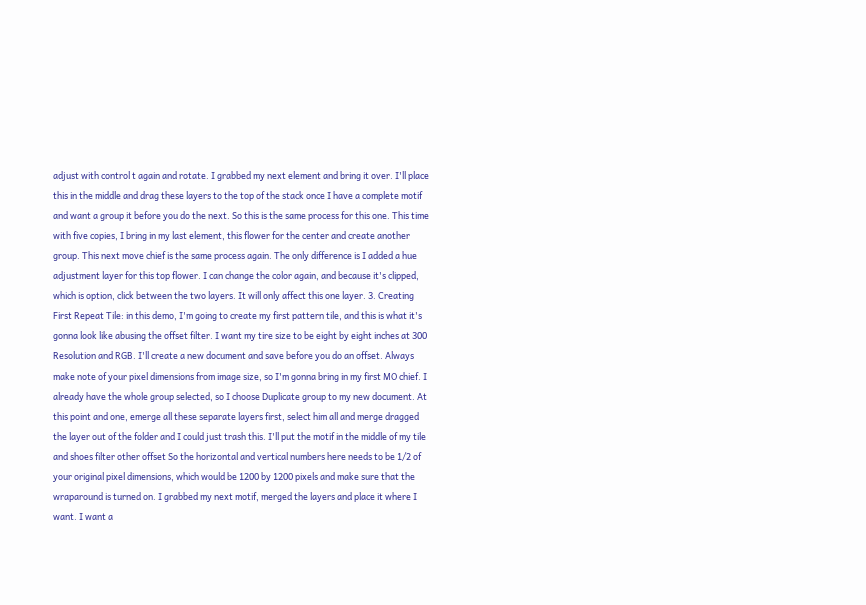adjust with control t again and rotate. I grabbed my next element and bring it over. I'll place this in the middle and drag these layers to the top of the stack once I have a complete motif and want a group it before you do the next. So this is the same process for this one. This time with five copies, I bring in my last element, this flower for the center and create another group. This next move chief is the same process again. The only difference is I added a hue adjustment layer for this top flower. I can change the color again, and because it's clipped, which is option, click between the two layers. It will only affect this one layer. 3. Creating First Repeat Tile: in this demo, I'm going to create my first pattern tile, and this is what it's gonna look like abusing the offset filter. I want my tire size to be eight by eight inches at 300 Resolution and RGB. I'll create a new document and save before you do an offset. Always make note of your pixel dimensions from image size, so I'm gonna bring in my first MO chief. I already have the whole group selected, so I choose Duplicate group to my new document. At this point and one, emerge all these separate layers first, select him all and merge dragged the layer out of the folder and I could just trash this. I'll put the motif in the middle of my tile and shoes filter other offset So the horizontal and vertical numbers here needs to be 1/2 of your original pixel dimensions, which would be 1200 by 1200 pixels and make sure that the wraparound is turned on. I grabbed my next motif, merged the layers and place it where I want. I want a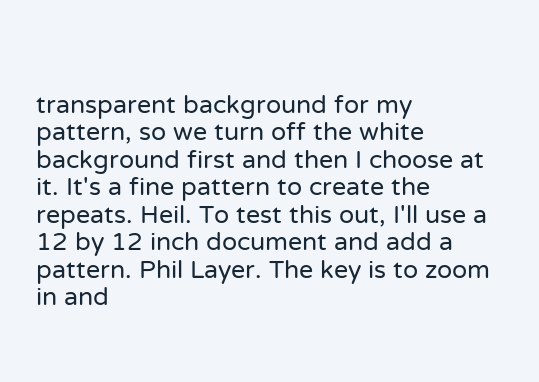transparent background for my pattern, so we turn off the white background first and then I choose at it. It's a fine pattern to create the repeats. Heil. To test this out, I'll use a 12 by 12 inch document and add a pattern. Phil Layer. The key is to zoom in and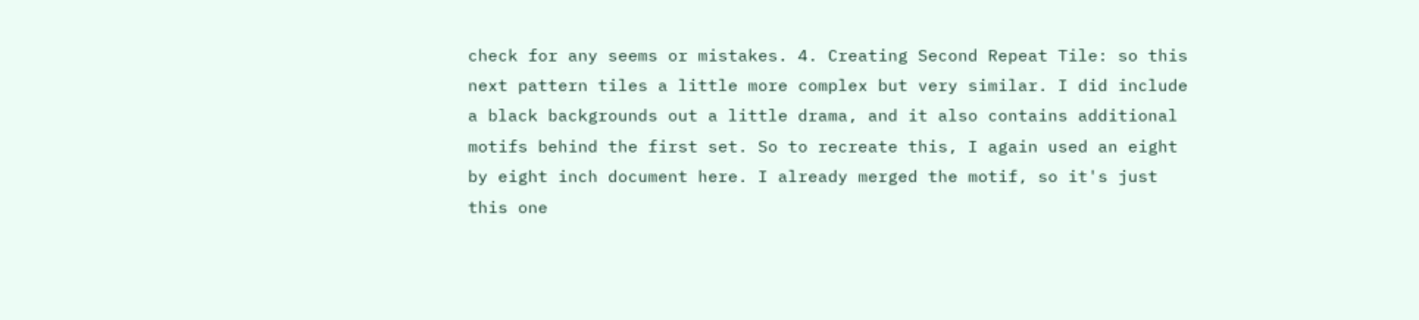check for any seems or mistakes. 4. Creating Second Repeat Tile: so this next pattern tiles a little more complex but very similar. I did include a black backgrounds out a little drama, and it also contains additional motifs behind the first set. So to recreate this, I again used an eight by eight inch document here. I already merged the motif, so it's just this one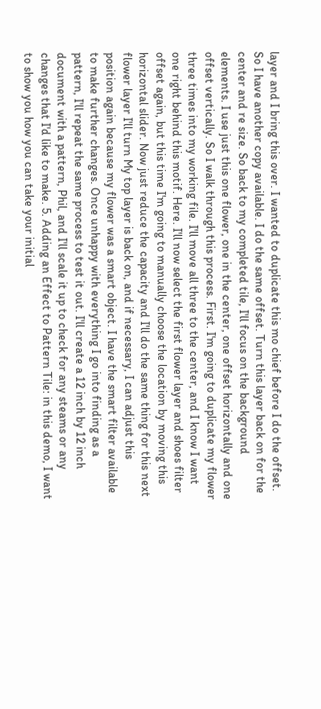layer and I bring this over. I wanted to duplicate this mo chief before I do the offset. So I have another copy available. I do the same offset. Turn this layer back on for the center and re size. So back to my completed tile, I'll focus on the background elements. I use just this one flower, one in the center, one offset horizontally and one offset vertically. So I walk through this process. First. I'm going to duplicate my flower three times into my working file. I'll move all three to the center, and I know I want one right behind this motif. Here. I'll now select the first flower layer and shoes filter offset again, but this time I'm going to manually choose the location by moving this horizontal slider. Now just reduce the capacity and I'll do the same thing for this next flower layer I'll turn My top layer is back on, and if necessary, I can adjust this position again because my flower was a smart object. I have the smart filter available to make further changes. Once unhappy with everything I go into finding as a pattern, I'll repeat the same process to test it out. I'll create a 12 inch by 12 inch document with a pattern, Phil, and I'll scale it up to check for any steams or any changes that I'd like to make. 5. Adding an Effect to Pattern Tile: in this demo, I want to show you how you can take your initial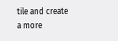tile and create a more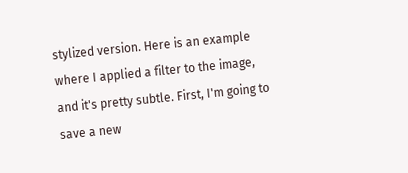stylized version. Here is an example where I applied a filter to the image, and it's pretty subtle. First, I'm going to save a new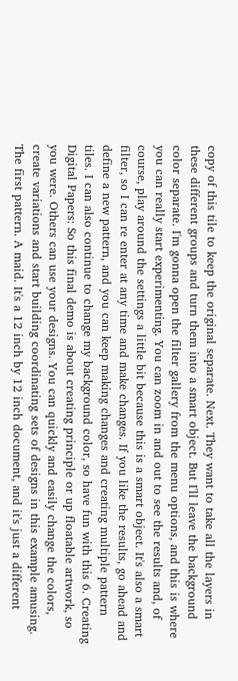copy of this tile to keep the original separate. Next. They want to take all the layers in these different groups and turn them into a smart object. But I'll leave the background color separate. I'm gonna open the filter gallery from the menu options, and this is where you can really start experimenting. You can zoom in and out to see the results and, of course, play around the settings a little bit because this is a smart object. It's also a smart filter, so I can re enter at any time and make changes. If you like the results, go ahead and define a new pattern, and you can keep making changes and creating multiple pattern tiles. I can also continue to change my background color, so have fun with this 6. Creating Digital Papers: So this final demo is about creating principle or up floatable artwork, so you were. Others can use your designs. You can quickly and easily change the colors, create variations and start building coordinating sets of designs in this example amusing. The first pattern. A maid. It's a 12 inch by 12 inch document, and it's just a different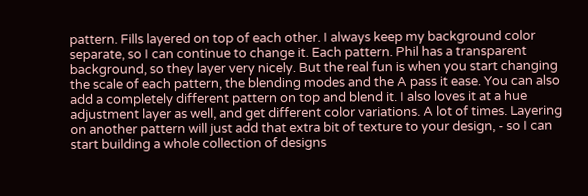pattern. Fills layered on top of each other. I always keep my background color separate, so I can continue to change it. Each pattern. Phil has a transparent background, so they layer very nicely. But the real fun is when you start changing the scale of each pattern, the blending modes and the A pass it ease. You can also add a completely different pattern on top and blend it. I also loves it at a hue adjustment layer as well, and get different color variations. A lot of times. Layering on another pattern will just add that extra bit of texture to your design, - so I can start building a whole collection of designs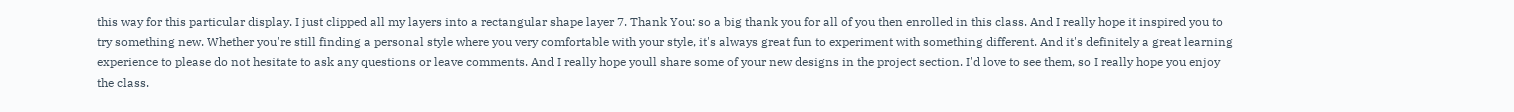this way for this particular display. I just clipped all my layers into a rectangular shape layer 7. Thank You: so a big thank you for all of you then enrolled in this class. And I really hope it inspired you to try something new. Whether you're still finding a personal style where you very comfortable with your style, it's always great fun to experiment with something different. And it's definitely a great learning experience to please do not hesitate to ask any questions or leave comments. And I really hope youll share some of your new designs in the project section. I'd love to see them, so I really hope you enjoy the class.